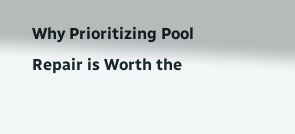Why Prioritizing Pool Repair is Worth the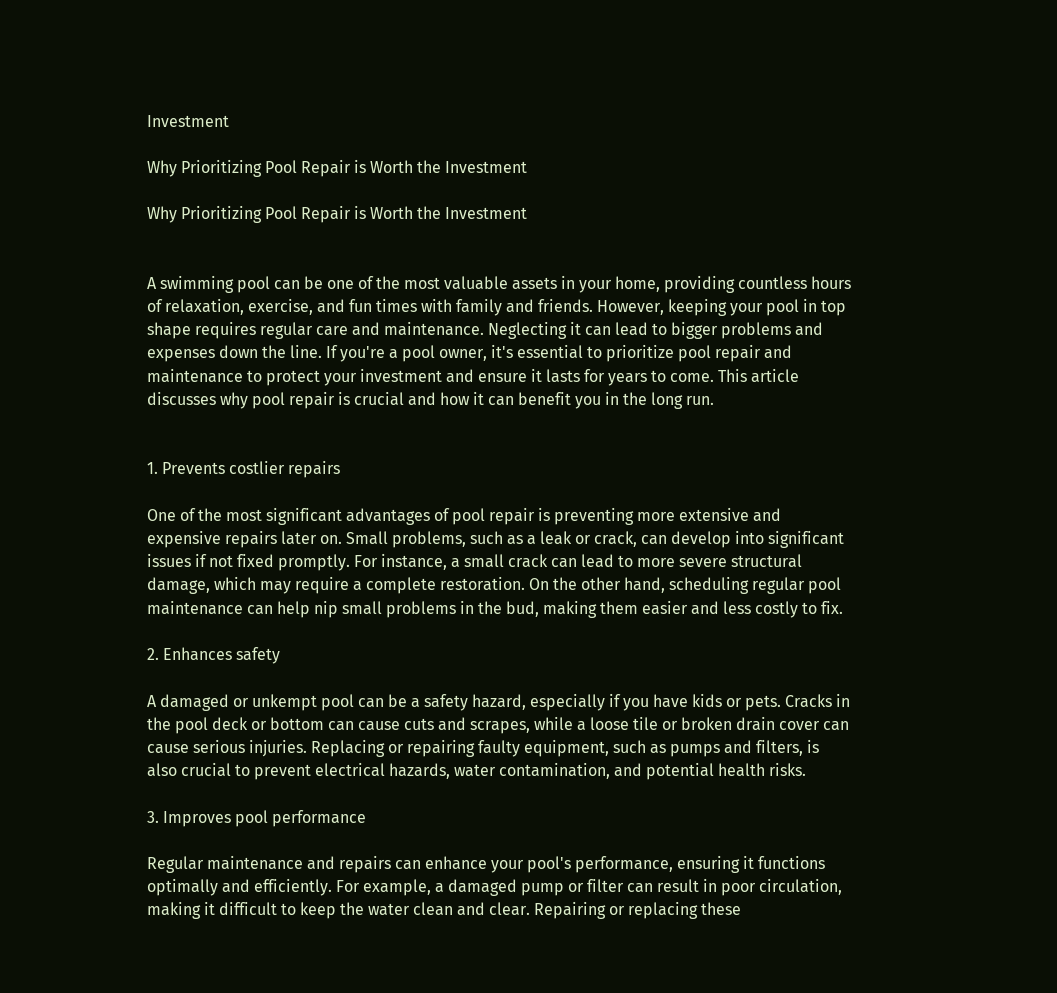Investment

Why Prioritizing Pool Repair is Worth the Investment

Why Prioritizing Pool Repair is Worth the Investment


A swimming pool can be one of the most valuable assets in your home, providing countless hours of relaxation, exercise, and fun times with family and friends. However, keeping your pool in top shape requires regular care and maintenance. Neglecting it can lead to bigger problems and expenses down the line. If you're a pool owner, it's essential to prioritize pool repair and maintenance to protect your investment and ensure it lasts for years to come. This article discusses why pool repair is crucial and how it can benefit you in the long run.


1. Prevents costlier repairs

One of the most significant advantages of pool repair is preventing more extensive and expensive repairs later on. Small problems, such as a leak or crack, can develop into significant issues if not fixed promptly. For instance, a small crack can lead to more severe structural damage, which may require a complete restoration. On the other hand, scheduling regular pool maintenance can help nip small problems in the bud, making them easier and less costly to fix.

2. Enhances safety

A damaged or unkempt pool can be a safety hazard, especially if you have kids or pets. Cracks in the pool deck or bottom can cause cuts and scrapes, while a loose tile or broken drain cover can cause serious injuries. Replacing or repairing faulty equipment, such as pumps and filters, is also crucial to prevent electrical hazards, water contamination, and potential health risks.

3. Improves pool performance

Regular maintenance and repairs can enhance your pool's performance, ensuring it functions optimally and efficiently. For example, a damaged pump or filter can result in poor circulation, making it difficult to keep the water clean and clear. Repairing or replacing these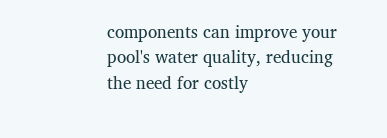components can improve your pool's water quality, reducing the need for costly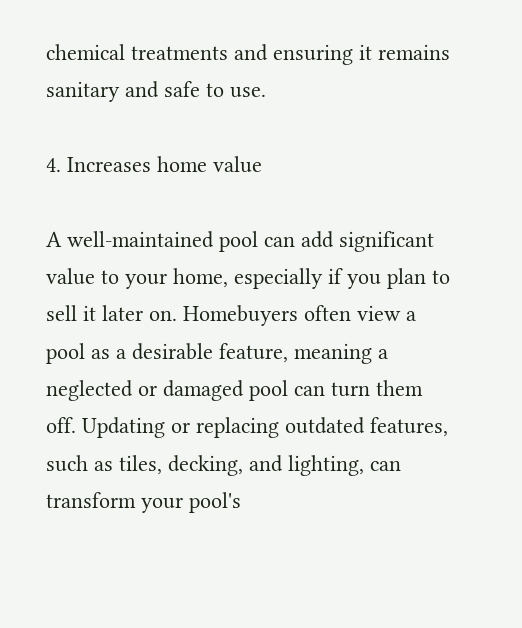chemical treatments and ensuring it remains sanitary and safe to use.

4. Increases home value

A well-maintained pool can add significant value to your home, especially if you plan to sell it later on. Homebuyers often view a pool as a desirable feature, meaning a neglected or damaged pool can turn them off. Updating or replacing outdated features, such as tiles, decking, and lighting, can transform your pool's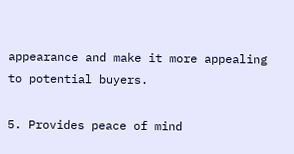appearance and make it more appealing to potential buyers.

5. Provides peace of mind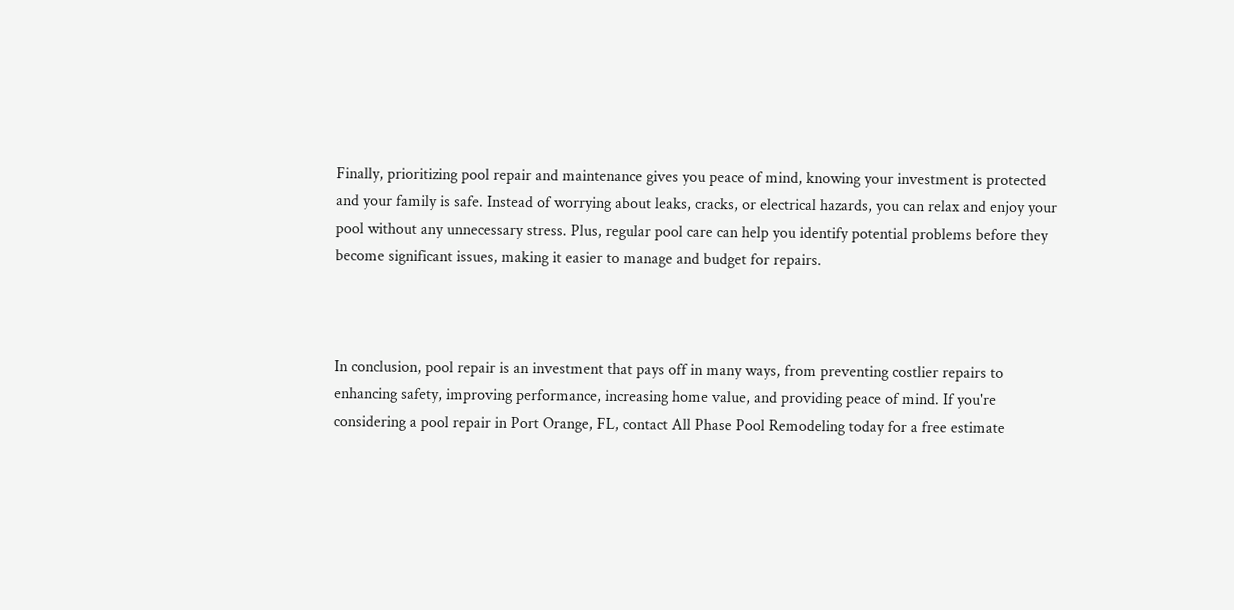Finally, prioritizing pool repair and maintenance gives you peace of mind, knowing your investment is protected and your family is safe. Instead of worrying about leaks, cracks, or electrical hazards, you can relax and enjoy your pool without any unnecessary stress. Plus, regular pool care can help you identify potential problems before they become significant issues, making it easier to manage and budget for repairs.



In conclusion, pool repair is an investment that pays off in many ways, from preventing costlier repairs to enhancing safety, improving performance, increasing home value, and providing peace of mind. If you're considering a pool repair in Port Orange, FL, contact All Phase Pool Remodeling today for a free estimate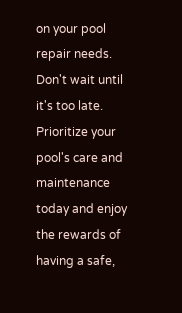on your pool repair needs. Don't wait until it's too late. Prioritize your pool's care and maintenance today and enjoy the rewards of having a safe,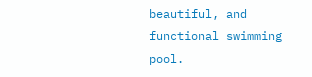beautiful, and functional swimming pool.